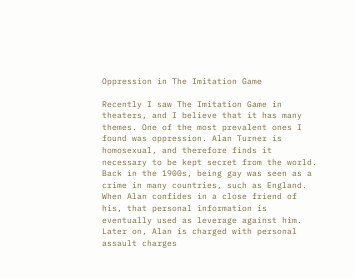Oppression in The Imitation Game

Recently I saw The Imitation Game in theaters, and I believe that it has many themes. One of the most prevalent ones I found was oppression. Alan Turner is homosexual, and therefore finds it necessary to be kept secret from the world. Back in the 1900s, being gay was seen as a crime in many countries, such as England. When Alan confides in a close friend of his, that personal information is eventually used as leverage against him. Later on, Alan is charged with personal assault charges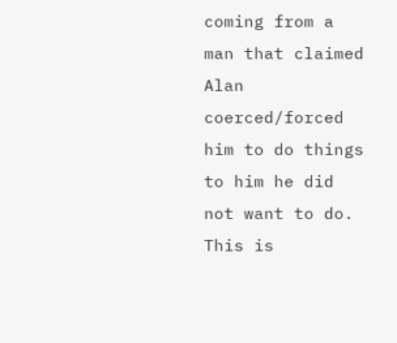coming from a man that claimed Alan coerced/forced him to do things to him he did not want to do. This is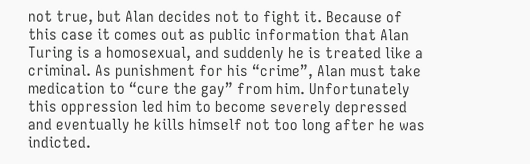not true, but Alan decides not to fight it. Because of this case it comes out as public information that Alan Turing is a homosexual, and suddenly he is treated like a criminal. As punishment for his “crime”, Alan must take medication to “cure the gay” from him. Unfortunately this oppression led him to become severely depressed and eventually he kills himself not too long after he was indicted.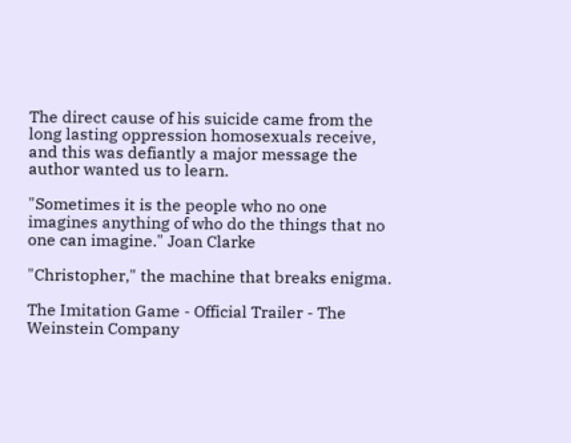The direct cause of his suicide came from the long lasting oppression homosexuals receive, and this was defiantly a major message the author wanted us to learn.

"Sometimes it is the people who no one imagines anything of who do the things that no one can imagine." Joan Clarke

"Christopher," the machine that breaks enigma.

The Imitation Game - Official Trailer - The Weinstein Company